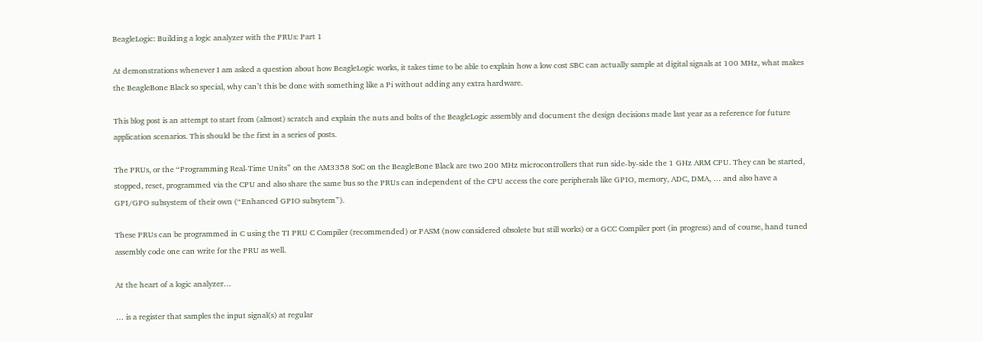BeagleLogic: Building a logic analyzer with the PRUs: Part 1

At demonstrations whenever I am asked a question about how BeagleLogic works, it takes time to be able to explain how a low cost SBC can actually sample at digital signals at 100 MHz, what makes the BeagleBone Black so special, why can’t this be done with something like a Pi without adding any extra hardware.

This blog post is an attempt to start from (almost) scratch and explain the nuts and bolts of the BeagleLogic assembly and document the design decisions made last year as a reference for future application scenarios. This should be the first in a series of posts.

The PRUs, or the “Programming Real-Time Units” on the AM3358 SoC on the BeagleBone Black are two 200 MHz microcontrollers that run side-by-side the 1 GHz ARM CPU. They can be started, stopped, reset, programmed via the CPU and also share the same bus so the PRUs can independent of the CPU access the core peripherals like GPIO, memory, ADC, DMA, … and also have a GPI/GPO subsystem of their own (“Enhanced GPIO subsytem”).

These PRUs can be programmed in C using the TI PRU C Compiler (recommended) or PASM (now considered obsolete but still works) or a GCC Compiler port (in progress) and of course, hand tuned assembly code one can write for the PRU as well.

At the heart of a logic analyzer…

… is a register that samples the input signal(s) at regular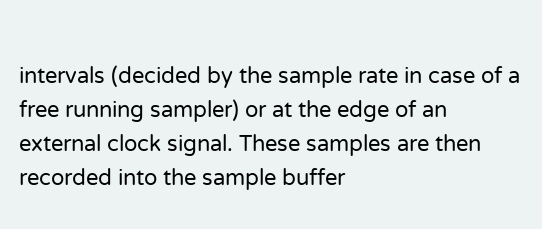intervals (decided by the sample rate in case of a free running sampler) or at the edge of an external clock signal. These samples are then recorded into the sample buffer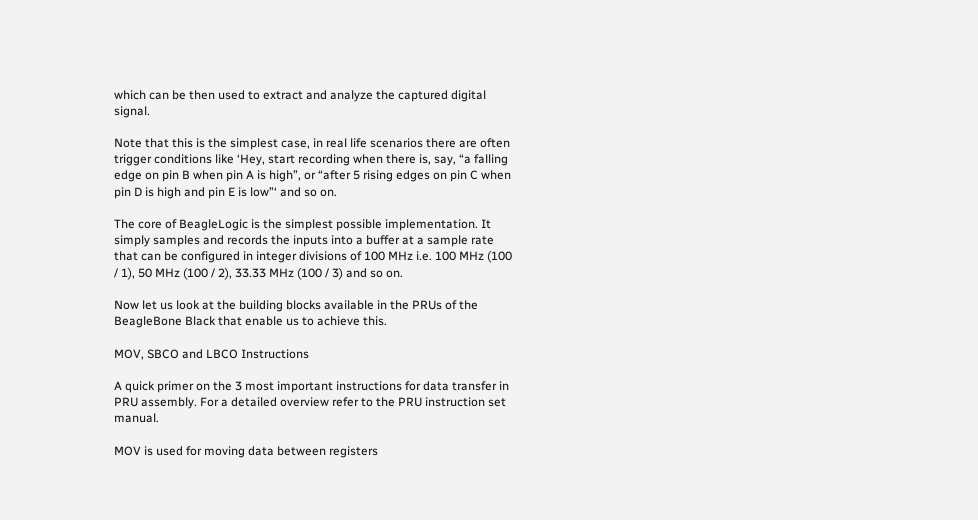which can be then used to extract and analyze the captured digital signal.

Note that this is the simplest case, in real life scenarios there are often trigger conditions like ‘Hey, start recording when there is, say, “a falling edge on pin B when pin A is high”, or “after 5 rising edges on pin C when pin D is high and pin E is low”‘ and so on.

The core of BeagleLogic is the simplest possible implementation. It simply samples and records the inputs into a buffer at a sample rate that can be configured in integer divisions of 100 MHz i.e. 100 MHz (100 / 1), 50 MHz (100 / 2), 33.33 MHz (100 / 3) and so on.

Now let us look at the building blocks available in the PRUs of the BeagleBone Black that enable us to achieve this.

MOV, SBCO and LBCO Instructions

A quick primer on the 3 most important instructions for data transfer in PRU assembly. For a detailed overview refer to the PRU instruction set manual.

MOV is used for moving data between registers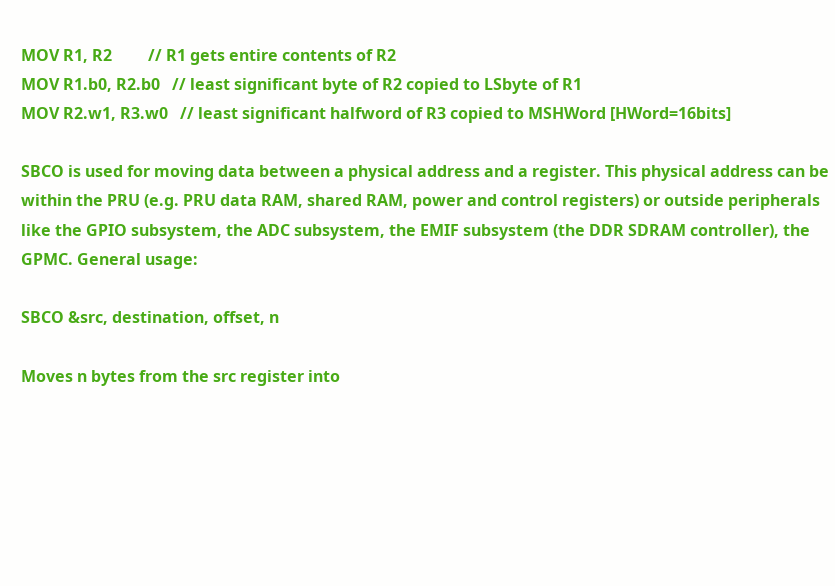MOV R1, R2         // R1 gets entire contents of R2
MOV R1.b0, R2.b0   // least significant byte of R2 copied to LSbyte of R1
MOV R2.w1, R3.w0   // least significant halfword of R3 copied to MSHWord [HWord=16bits]

SBCO is used for moving data between a physical address and a register. This physical address can be within the PRU (e.g. PRU data RAM, shared RAM, power and control registers) or outside peripherals like the GPIO subsystem, the ADC subsystem, the EMIF subsystem (the DDR SDRAM controller), the GPMC. General usage:

SBCO &src, destination, offset, n

Moves n bytes from the src register into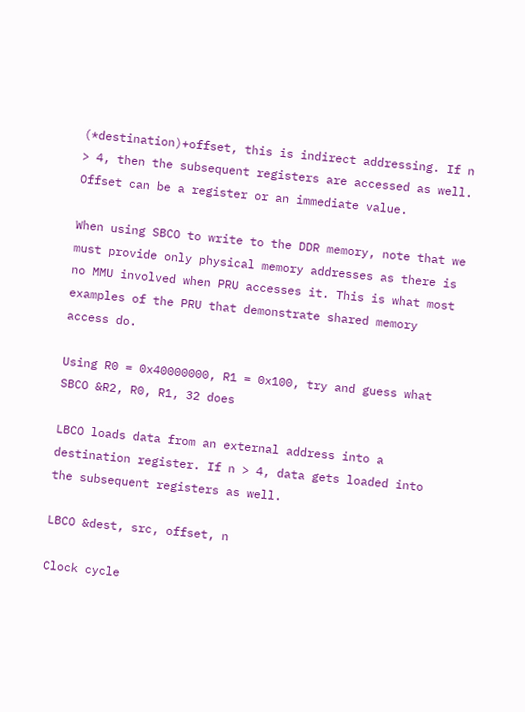(*destination)+offset, this is indirect addressing. If n > 4, then the subsequent registers are accessed as well. Offset can be a register or an immediate value.

When using SBCO to write to the DDR memory, note that we must provide only physical memory addresses as there is no MMU involved when PRU accesses it. This is what most examples of the PRU that demonstrate shared memory access do.

Using R0 = 0x40000000, R1 = 0x100, try and guess what SBCO &R2, R0, R1, 32 does

LBCO loads data from an external address into a destination register. If n > 4, data gets loaded into the subsequent registers as well.

LBCO &dest, src, offset, n

Clock cycle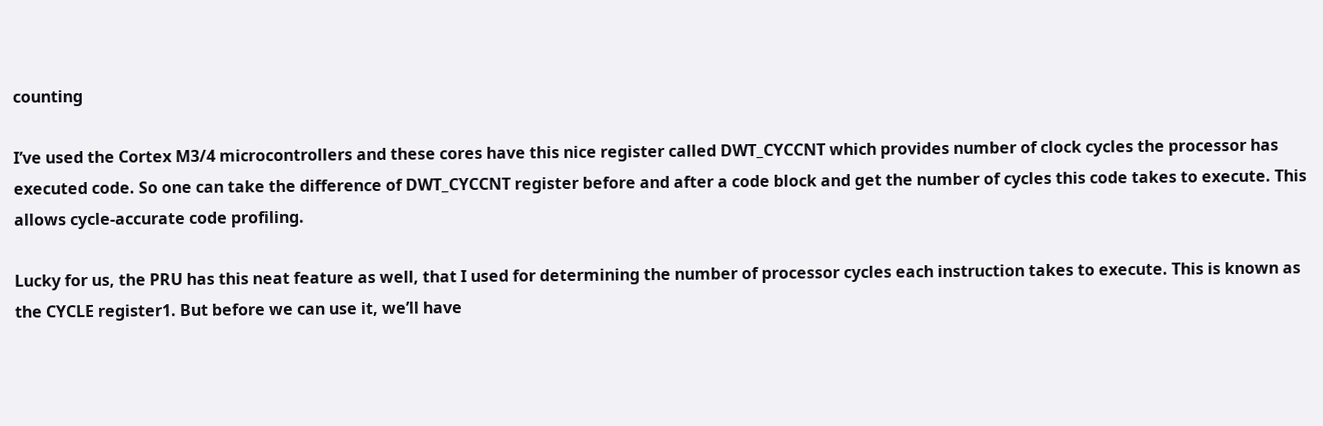counting

I’ve used the Cortex M3/4 microcontrollers and these cores have this nice register called DWT_CYCCNT which provides number of clock cycles the processor has executed code. So one can take the difference of DWT_CYCCNT register before and after a code block and get the number of cycles this code takes to execute. This allows cycle-accurate code profiling.

Lucky for us, the PRU has this neat feature as well, that I used for determining the number of processor cycles each instruction takes to execute. This is known as the CYCLE register1. But before we can use it, we’ll have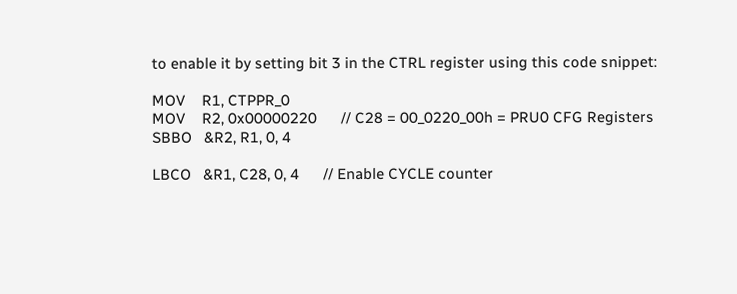to enable it by setting bit 3 in the CTRL register using this code snippet:

MOV    R1, CTPPR_0
MOV    R2, 0x00000220      // C28 = 00_0220_00h = PRU0 CFG Registers
SBBO   &R2, R1, 0, 4

LBCO   &R1, C28, 0, 4      // Enable CYCLE counter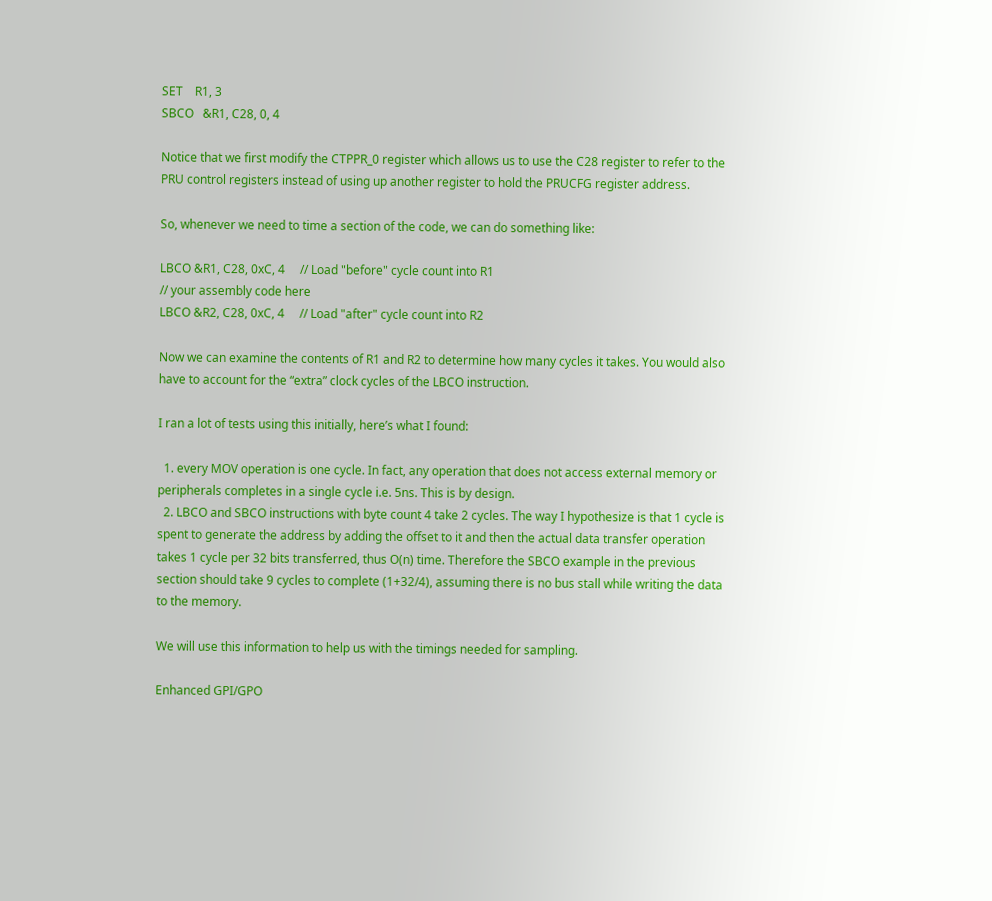SET    R1, 3
SBCO   &R1, C28, 0, 4

Notice that we first modify the CTPPR_0 register which allows us to use the C28 register to refer to the PRU control registers instead of using up another register to hold the PRUCFG register address.

So, whenever we need to time a section of the code, we can do something like:

LBCO &R1, C28, 0xC, 4     // Load "before" cycle count into R1
// your assembly code here
LBCO &R2, C28, 0xC, 4     // Load "after" cycle count into R2

Now we can examine the contents of R1 and R2 to determine how many cycles it takes. You would also have to account for the “extra” clock cycles of the LBCO instruction.

I ran a lot of tests using this initially, here’s what I found:

  1. every MOV operation is one cycle. In fact, any operation that does not access external memory or peripherals completes in a single cycle i.e. 5ns. This is by design.
  2. LBCO and SBCO instructions with byte count 4 take 2 cycles. The way I hypothesize is that 1 cycle is spent to generate the address by adding the offset to it and then the actual data transfer operation takes 1 cycle per 32 bits transferred, thus O(n) time. Therefore the SBCO example in the previous section should take 9 cycles to complete (1+32/4), assuming there is no bus stall while writing the data to the memory.

We will use this information to help us with the timings needed for sampling.

Enhanced GPI/GPO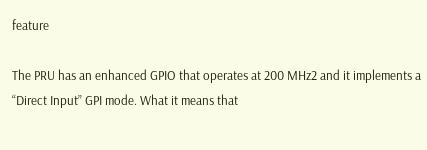feature

The PRU has an enhanced GPIO that operates at 200 MHz2 and it implements a “Direct Input” GPI mode. What it means that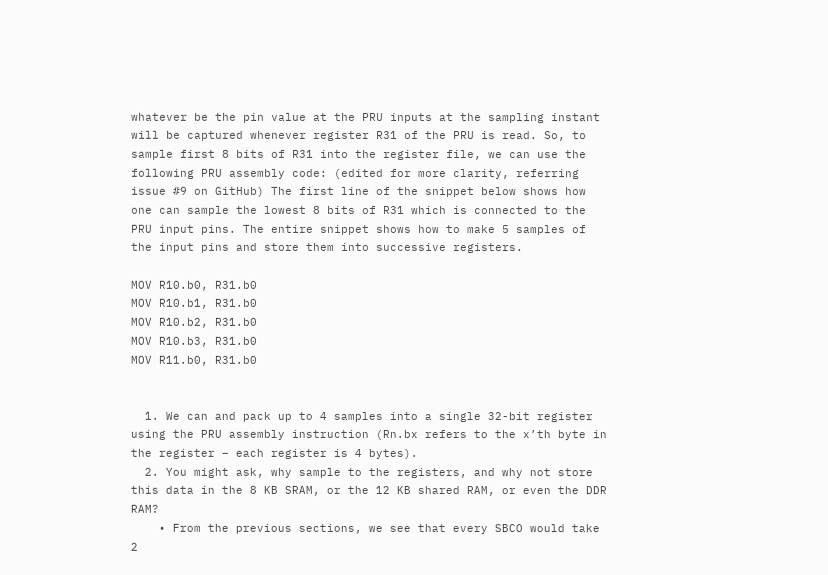whatever be the pin value at the PRU inputs at the sampling instant will be captured whenever register R31 of the PRU is read. So, to sample first 8 bits of R31 into the register file, we can use the following PRU assembly code: (edited for more clarity, referring issue #9 on GitHub) The first line of the snippet below shows how one can sample the lowest 8 bits of R31 which is connected to the PRU input pins. The entire snippet shows how to make 5 samples of the input pins and store them into successive registers.

MOV R10.b0, R31.b0
MOV R10.b1, R31.b0
MOV R10.b2, R31.b0
MOV R10.b3, R31.b0
MOV R11.b0, R31.b0


  1. We can and pack up to 4 samples into a single 32-bit register using the PRU assembly instruction (Rn.bx refers to the x’th byte in the register – each register is 4 bytes).
  2. You might ask, why sample to the registers, and why not store this data in the 8 KB SRAM, or the 12 KB shared RAM, or even the DDR RAM?
    • From the previous sections, we see that every SBCO would take 2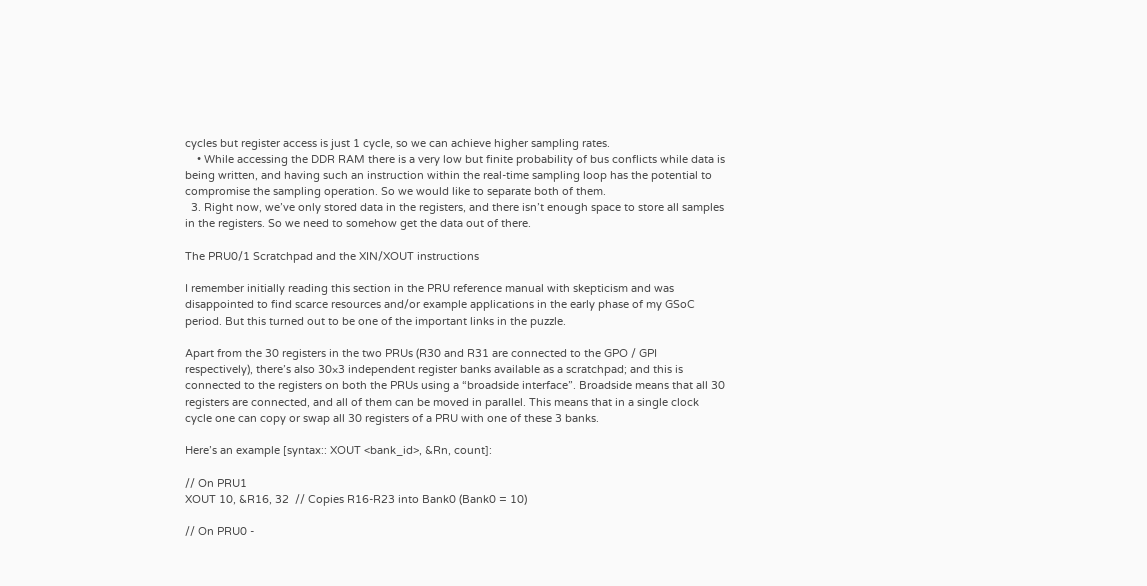cycles but register access is just 1 cycle, so we can achieve higher sampling rates.
    • While accessing the DDR RAM there is a very low but finite probability of bus conflicts while data is being written, and having such an instruction within the real-time sampling loop has the potential to compromise the sampling operation. So we would like to separate both of them.
  3. Right now, we’ve only stored data in the registers, and there isn’t enough space to store all samples in the registers. So we need to somehow get the data out of there.

The PRU0/1 Scratchpad and the XIN/XOUT instructions

I remember initially reading this section in the PRU reference manual with skepticism and was disappointed to find scarce resources and/or example applications in the early phase of my GSoC period. But this turned out to be one of the important links in the puzzle.

Apart from the 30 registers in the two PRUs (R30 and R31 are connected to the GPO / GPI respectively), there’s also 30×3 independent register banks available as a scratchpad; and this is connected to the registers on both the PRUs using a “broadside interface”. Broadside means that all 30 registers are connected, and all of them can be moved in parallel. This means that in a single clock cycle one can copy or swap all 30 registers of a PRU with one of these 3 banks.

Here’s an example [syntax:: XOUT <bank_id>, &Rn, count]:

// On PRU1
XOUT 10, &R16, 32  // Copies R16-R23 into Bank0 (Bank0 = 10)

// On PRU0 -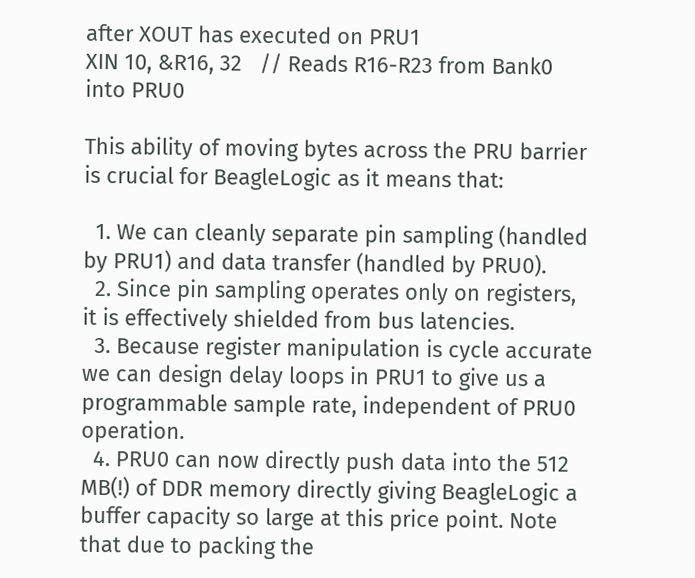after XOUT has executed on PRU1
XIN 10, &R16, 32   // Reads R16-R23 from Bank0 into PRU0

This ability of moving bytes across the PRU barrier is crucial for BeagleLogic as it means that:

  1. We can cleanly separate pin sampling (handled by PRU1) and data transfer (handled by PRU0).
  2. Since pin sampling operates only on registers, it is effectively shielded from bus latencies.
  3. Because register manipulation is cycle accurate we can design delay loops in PRU1 to give us a programmable sample rate, independent of PRU0 operation.
  4. PRU0 can now directly push data into the 512 MB(!) of DDR memory directly giving BeagleLogic a buffer capacity so large at this price point. Note that due to packing the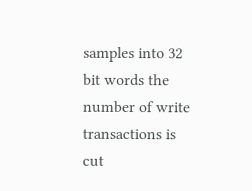samples into 32 bit words the number of write transactions is cut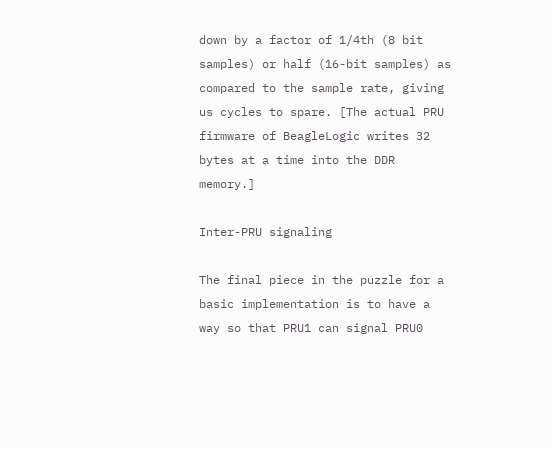down by a factor of 1/4th (8 bit samples) or half (16-bit samples) as compared to the sample rate, giving us cycles to spare. [The actual PRU firmware of BeagleLogic writes 32 bytes at a time into the DDR memory.]

Inter-PRU signaling

The final piece in the puzzle for a basic implementation is to have a way so that PRU1 can signal PRU0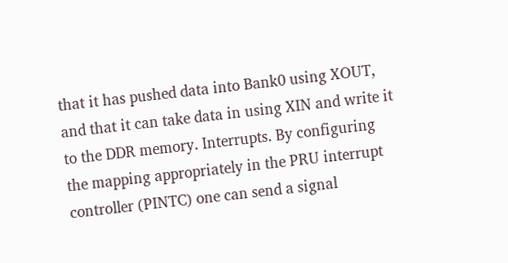that it has pushed data into Bank0 using XOUT, and that it can take data in using XIN and write it to the DDR memory. Interrupts. By configuring the mapping appropriately in the PRU interrupt controller (PINTC) one can send a signal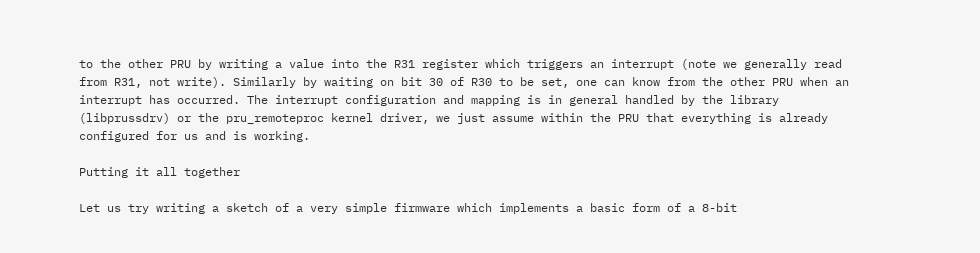to the other PRU by writing a value into the R31 register which triggers an interrupt (note we generally read from R31, not write). Similarly by waiting on bit 30 of R30 to be set, one can know from the other PRU when an interrupt has occurred. The interrupt configuration and mapping is in general handled by the library (libprussdrv) or the pru_remoteproc kernel driver, we just assume within the PRU that everything is already configured for us and is working.

Putting it all together

Let us try writing a sketch of a very simple firmware which implements a basic form of a 8-bit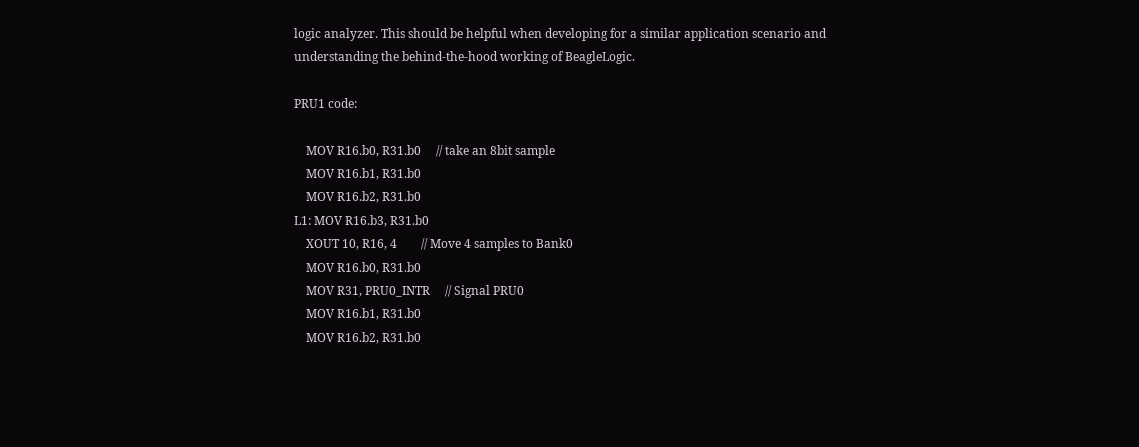logic analyzer. This should be helpful when developing for a similar application scenario and understanding the behind-the-hood working of BeagleLogic.

PRU1 code:

    MOV R16.b0, R31.b0     // take an 8bit sample
    MOV R16.b1, R31.b0
    MOV R16.b2, R31.b0
L1: MOV R16.b3, R31.b0
    XOUT 10, R16, 4        // Move 4 samples to Bank0
    MOV R16.b0, R31.b0
    MOV R31, PRU0_INTR     // Signal PRU0
    MOV R16.b1, R31.b0
    MOV R16.b2, R31.b0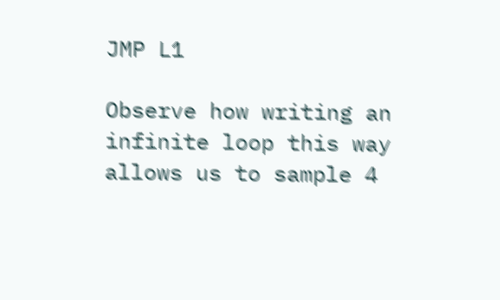JMP L1

Observe how writing an infinite loop this way allows us to sample 4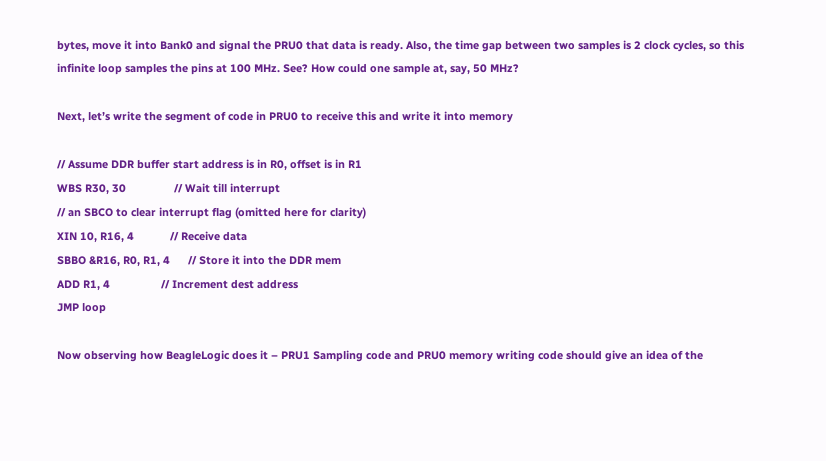bytes, move it into Bank0 and signal the PRU0 that data is ready. Also, the time gap between two samples is 2 clock cycles, so this infinite loop samples the pins at 100 MHz. See? How could one sample at, say, 50 MHz?

Next, let’s write the segment of code in PRU0 to receive this and write it into memory

// Assume DDR buffer start address is in R0, offset is in R1
WBS R30, 30                // Wait till interrupt
// an SBCO to clear interrupt flag (omitted here for clarity)
XIN 10, R16, 4            // Receive data
SBBO &R16, R0, R1, 4      // Store it into the DDR mem
ADD R1, 4                 // Increment dest address
JMP loop

Now observing how BeagleLogic does it – PRU1 Sampling code and PRU0 memory writing code should give an idea of the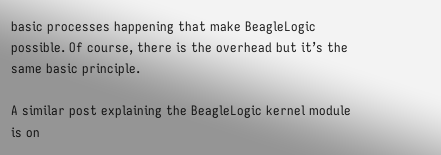basic processes happening that make BeagleLogic possible. Of course, there is the overhead but it’s the same basic principle.

A similar post explaining the BeagleLogic kernel module is on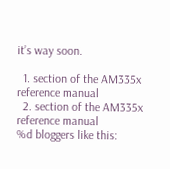it’s way soon.

  1. section of the AM335x reference manual
  2. section of the AM335x reference manual
%d bloggers like this: